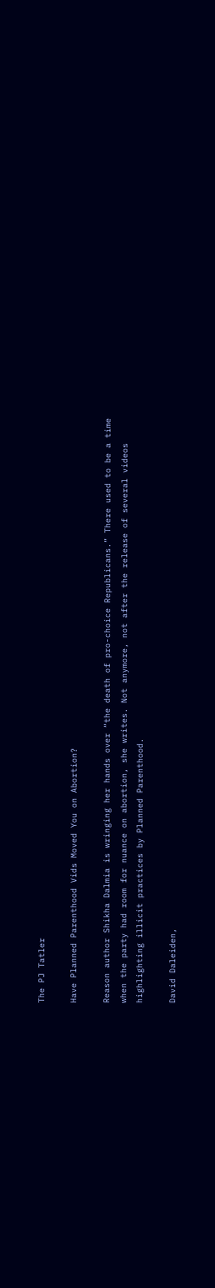The PJ Tatler

Have Planned Parenthood Vids Moved You on Abortion?

Reason author Shikha Dalmia is wringing her hands over “the death of pro-choice Republicans.” There used to be a time when the party had room for nuance on abortion, she writes. Not anymore, not after the release of several videos highlighting illicit practices by Planned Parenthood.

David Daleiden,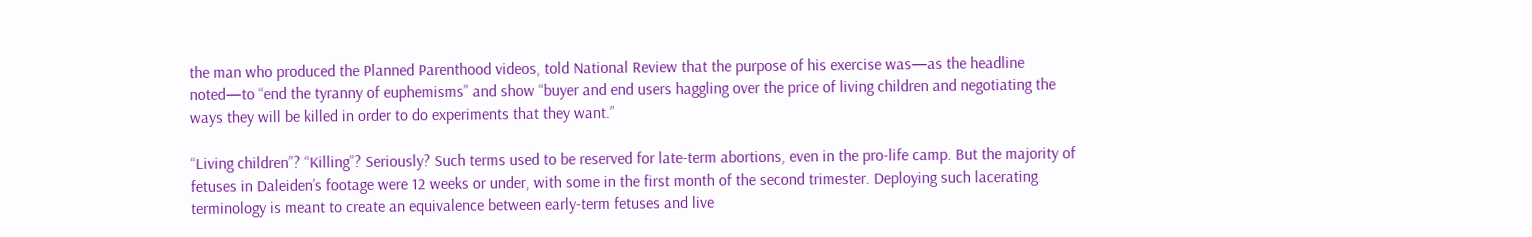the man who produced the Planned Parenthood videos, told National Review that the purpose of his exercise was—as the headline noted—to “end the tyranny of euphemisms” and show “buyer and end users haggling over the price of living children and negotiating the ways they will be killed in order to do experiments that they want.”

“Living children”? “Killing”? Seriously? Such terms used to be reserved for late-term abortions, even in the pro-life camp. But the majority of fetuses in Daleiden’s footage were 12 weeks or under, with some in the first month of the second trimester. Deploying such lacerating terminology is meant to create an equivalence between early-term fetuses and live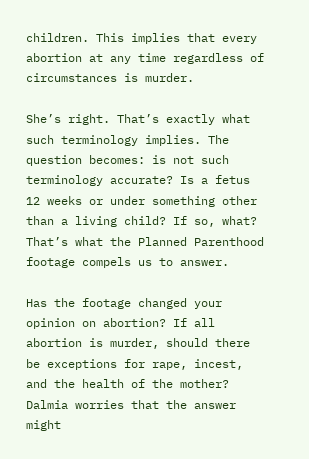children. This implies that every abortion at any time regardless of circumstances is murder.

She’s right. That’s exactly what such terminology implies. The question becomes: is not such terminology accurate? Is a fetus 12 weeks or under something other than a living child? If so, what? That’s what the Planned Parenthood footage compels us to answer.

Has the footage changed your opinion on abortion? If all abortion is murder, should there be exceptions for rape, incest, and the health of the mother? Dalmia worries that the answer might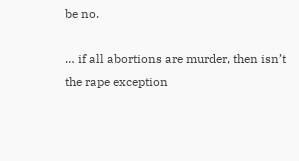be no.

… if all abortions are murder, then isn’t the rape exception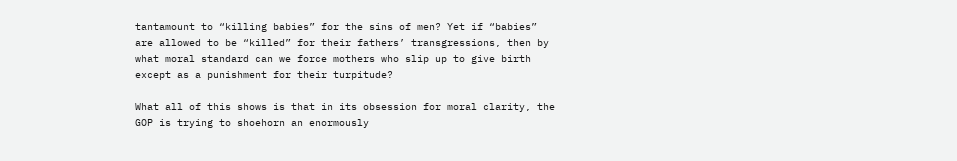tantamount to “killing babies” for the sins of men? Yet if “babies” are allowed to be “killed” for their fathers’ transgressions, then by what moral standard can we force mothers who slip up to give birth except as a punishment for their turpitude?

What all of this shows is that in its obsession for moral clarity, the GOP is trying to shoehorn an enormously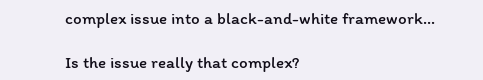complex issue into a black-and-white framework…

Is the issue really that complex?